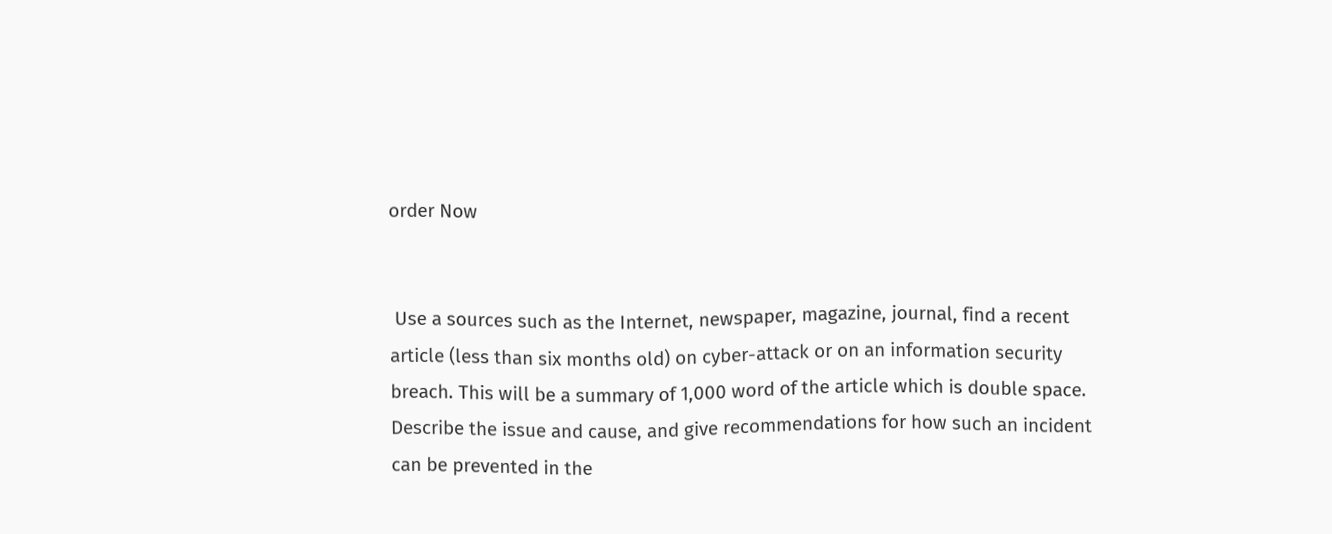order Now


 Use a sources such as the Internet, newspaper, magazine, journal, find a recent article (less than six months old) on cyber-attack or on an information security breach. This will be a summary of 1,000 word of the article which is double space.  Describe the issue and cause, and give recommendations for how such an incident can be prevented in the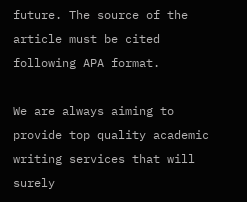future. The source of the article must be cited following APA format.

We are always aiming to provide top quality academic writing services that will surely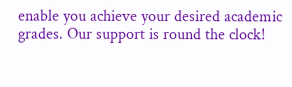enable you achieve your desired academic grades. Our support is round the clock!